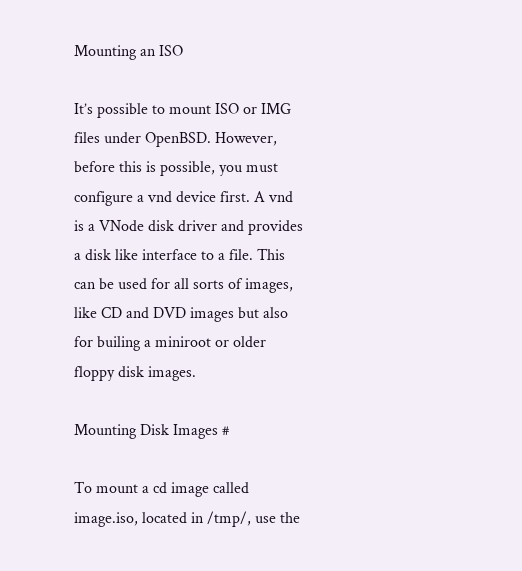Mounting an ISO

It’s possible to mount ISO or IMG files under OpenBSD. However, before this is possible, you must configure a vnd device first. A vnd is a VNode disk driver and provides a disk like interface to a file. This can be used for all sorts of images, like CD and DVD images but also for builing a miniroot or older floppy disk images.

Mounting Disk Images #

To mount a cd image called image.iso, located in /tmp/, use the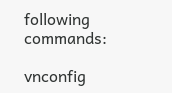following commands:

vnconfig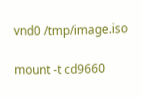vnd0 /tmp/image.iso

mount -t cd9660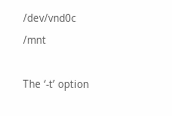/dev/vnd0c /mnt

The ‘-t’ option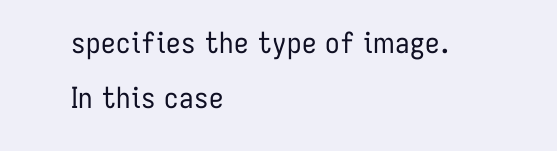specifies the type of image. In this case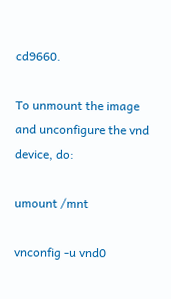cd9660.

To unmount the image and unconfigure the vnd device, do:

umount /mnt

vnconfig -u vnd0